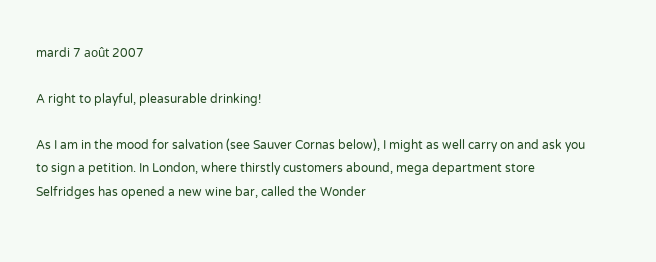mardi 7 août 2007

A right to playful, pleasurable drinking!

As I am in the mood for salvation (see Sauver Cornas below), I might as well carry on and ask you to sign a petition. In London, where thirstly customers abound, mega department store Selfridges has opened a new wine bar, called the Wonder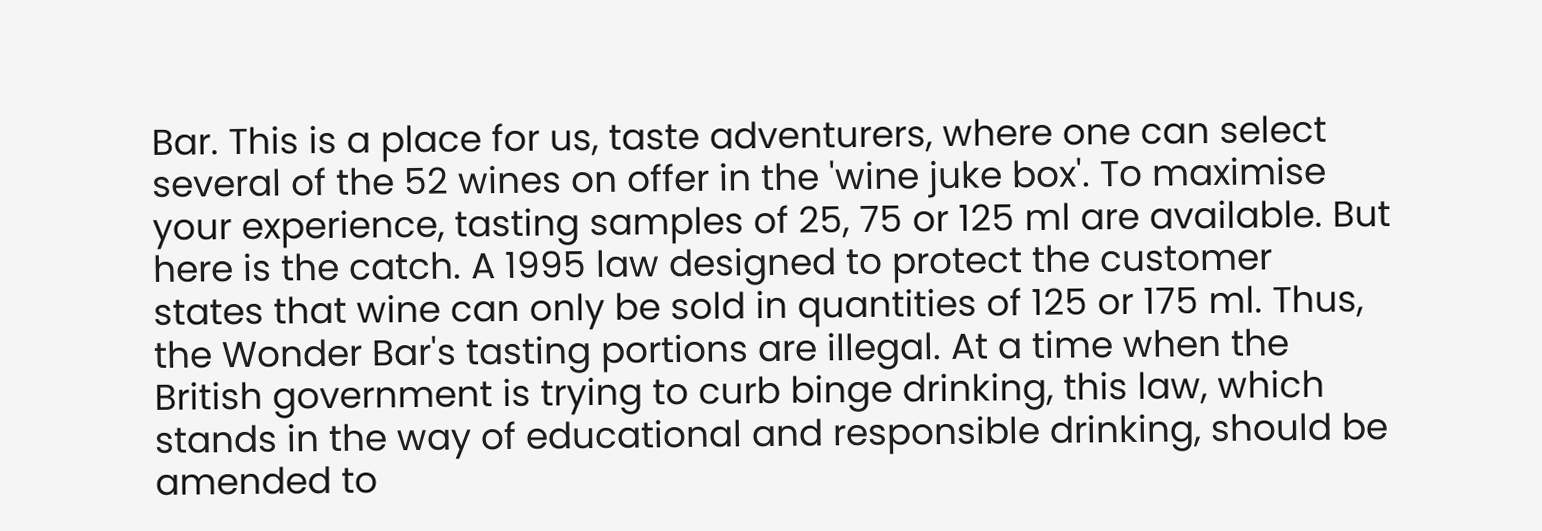Bar. This is a place for us, taste adventurers, where one can select several of the 52 wines on offer in the 'wine juke box'. To maximise your experience, tasting samples of 25, 75 or 125 ml are available. But here is the catch. A 1995 law designed to protect the customer states that wine can only be sold in quantities of 125 or 175 ml. Thus, the Wonder Bar's tasting portions are illegal. At a time when the British government is trying to curb binge drinking, this law, which stands in the way of educational and responsible drinking, should be amended to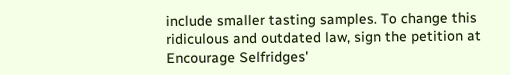include smaller tasting samples. To change this ridiculous and outdated law, sign the petition at Encourage Selfridges'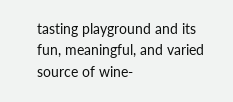tasting playground and its fun, meaningful, and varied source of wine-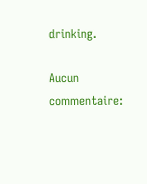drinking.

Aucun commentaire: